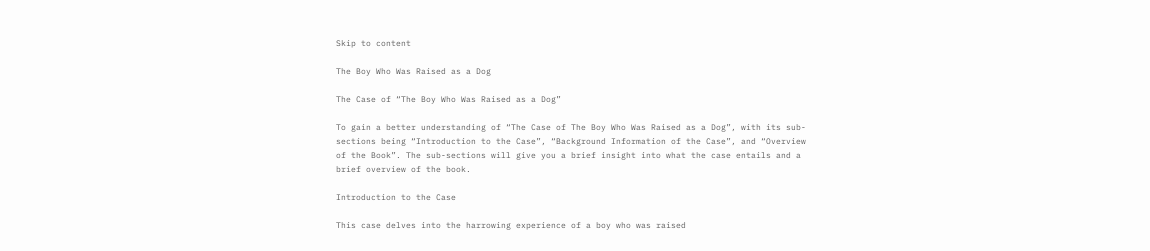Skip to content

The Boy Who Was Raised as a Dog

The Case of “The Boy Who Was Raised as a Dog”

To gain a better understanding of “The Case of The Boy Who Was Raised as a Dog”, with its sub-sections being “Introduction to the Case”, “Background Information of the Case”, and “Overview of the Book”. The sub-sections will give you a brief insight into what the case entails and a brief overview of the book.

Introduction to the Case

This case delves into the harrowing experience of a boy who was raised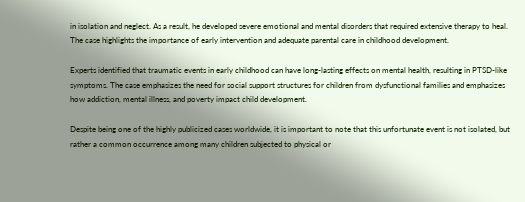in isolation and neglect. As a result, he developed severe emotional and mental disorders that required extensive therapy to heal. The case highlights the importance of early intervention and adequate parental care in childhood development.

Experts identified that traumatic events in early childhood can have long-lasting effects on mental health, resulting in PTSD-like symptoms. The case emphasizes the need for social support structures for children from dysfunctional families and emphasizes how addiction, mental illness, and poverty impact child development.

Despite being one of the highly publicized cases worldwide, it is important to note that this unfortunate event is not isolated, but rather a common occurrence among many children subjected to physical or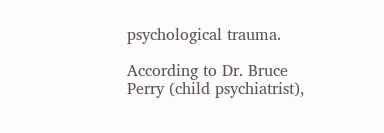psychological trauma.

According to Dr. Bruce Perry (child psychiatrist),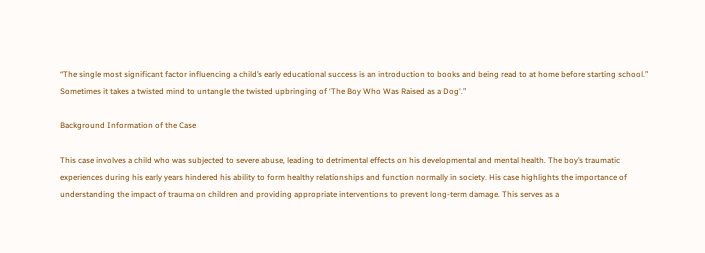“The single most significant factor influencing a child’s early educational success is an introduction to books and being read to at home before starting school.” Sometimes it takes a twisted mind to untangle the twisted upbringing of ‘The Boy Who Was Raised as a Dog‘.”

Background Information of the Case

This case involves a child who was subjected to severe abuse, leading to detrimental effects on his developmental and mental health. The boy’s traumatic experiences during his early years hindered his ability to form healthy relationships and function normally in society. His case highlights the importance of understanding the impact of trauma on children and providing appropriate interventions to prevent long-term damage. This serves as a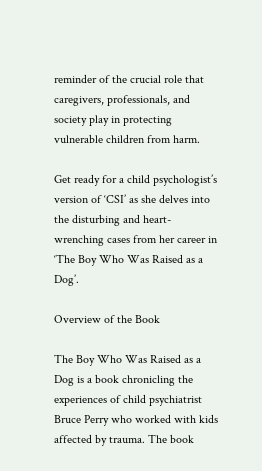reminder of the crucial role that caregivers, professionals, and society play in protecting vulnerable children from harm.

Get ready for a child psychologist’s version of ‘CSI’ as she delves into the disturbing and heart-wrenching cases from her career in ‘The Boy Who Was Raised as a Dog’.

Overview of the Book

The Boy Who Was Raised as a Dog is a book chronicling the experiences of child psychiatrist Bruce Perry who worked with kids affected by trauma. The book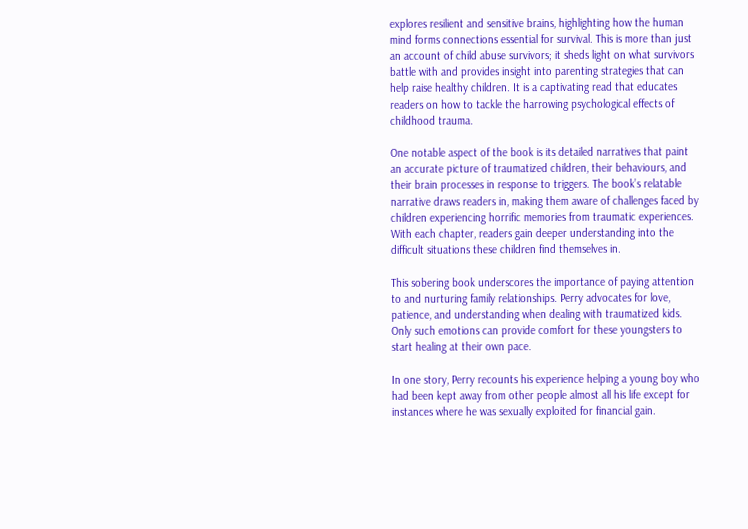explores resilient and sensitive brains, highlighting how the human mind forms connections essential for survival. This is more than just an account of child abuse survivors; it sheds light on what survivors battle with and provides insight into parenting strategies that can help raise healthy children. It is a captivating read that educates readers on how to tackle the harrowing psychological effects of childhood trauma.

One notable aspect of the book is its detailed narratives that paint an accurate picture of traumatized children, their behaviours, and their brain processes in response to triggers. The book’s relatable narrative draws readers in, making them aware of challenges faced by children experiencing horrific memories from traumatic experiences. With each chapter, readers gain deeper understanding into the difficult situations these children find themselves in.

This sobering book underscores the importance of paying attention to and nurturing family relationships. Perry advocates for love, patience, and understanding when dealing with traumatized kids. Only such emotions can provide comfort for these youngsters to start healing at their own pace.

In one story, Perry recounts his experience helping a young boy who had been kept away from other people almost all his life except for instances where he was sexually exploited for financial gain.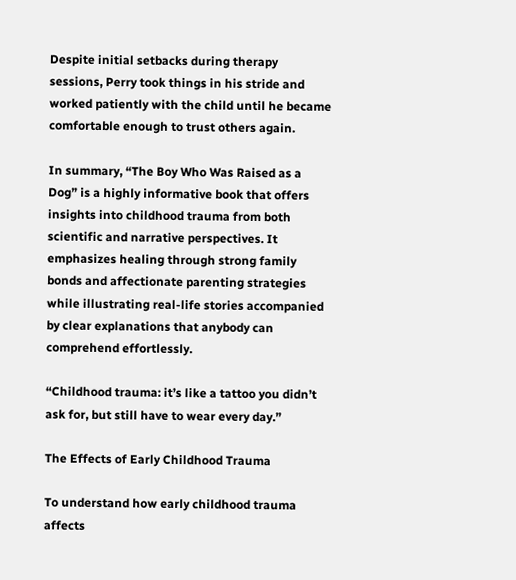Despite initial setbacks during therapy sessions, Perry took things in his stride and worked patiently with the child until he became comfortable enough to trust others again.

In summary, “The Boy Who Was Raised as a Dog” is a highly informative book that offers insights into childhood trauma from both scientific and narrative perspectives. It emphasizes healing through strong family bonds and affectionate parenting strategies while illustrating real-life stories accompanied by clear explanations that anybody can comprehend effortlessly.

“Childhood trauma: it’s like a tattoo you didn’t ask for, but still have to wear every day.”

The Effects of Early Childhood Trauma

To understand how early childhood trauma affects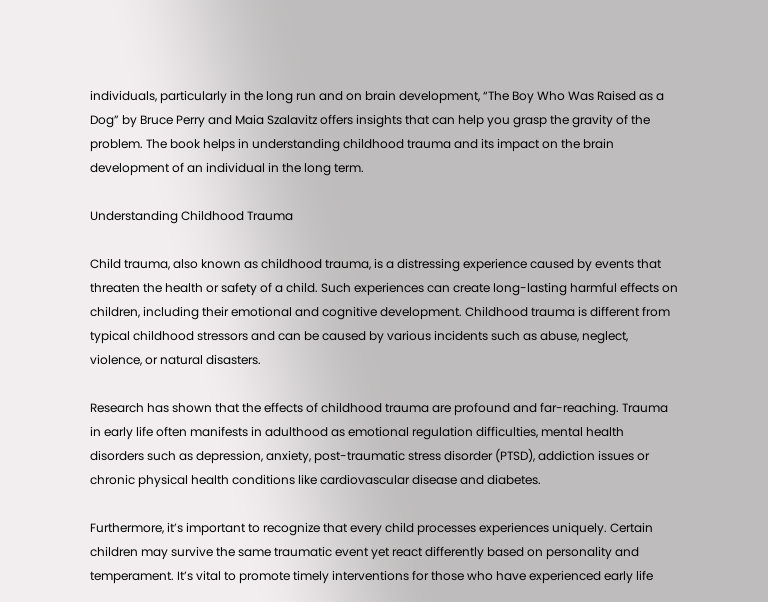individuals, particularly in the long run and on brain development, “The Boy Who Was Raised as a Dog” by Bruce Perry and Maia Szalavitz offers insights that can help you grasp the gravity of the problem. The book helps in understanding childhood trauma and its impact on the brain development of an individual in the long term.

Understanding Childhood Trauma

Child trauma, also known as childhood trauma, is a distressing experience caused by events that threaten the health or safety of a child. Such experiences can create long-lasting harmful effects on children, including their emotional and cognitive development. Childhood trauma is different from typical childhood stressors and can be caused by various incidents such as abuse, neglect, violence, or natural disasters.

Research has shown that the effects of childhood trauma are profound and far-reaching. Trauma in early life often manifests in adulthood as emotional regulation difficulties, mental health disorders such as depression, anxiety, post-traumatic stress disorder (PTSD), addiction issues or chronic physical health conditions like cardiovascular disease and diabetes.

Furthermore, it’s important to recognize that every child processes experiences uniquely. Certain children may survive the same traumatic event yet react differently based on personality and temperament. It’s vital to promote timely interventions for those who have experienced early life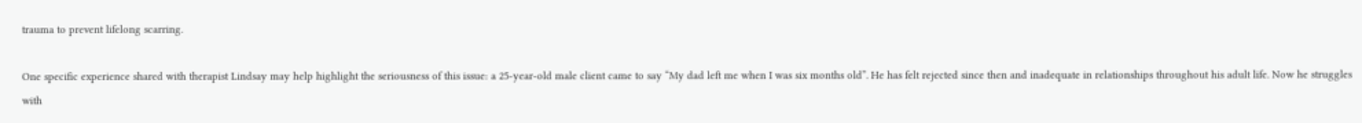trauma to prevent lifelong scarring.

One specific experience shared with therapist Lindsay may help highlight the seriousness of this issue: a 25-year-old male client came to say “My dad left me when I was six months old”. He has felt rejected since then and inadequate in relationships throughout his adult life. Now he struggles with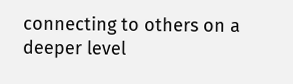connecting to others on a deeper level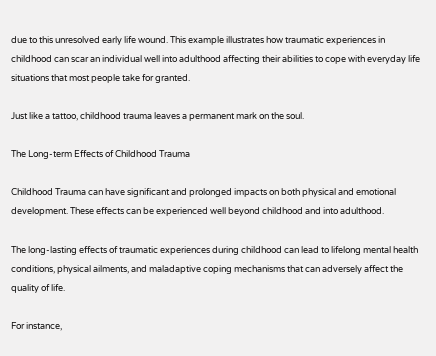due to this unresolved early life wound. This example illustrates how traumatic experiences in childhood can scar an individual well into adulthood affecting their abilities to cope with everyday life situations that most people take for granted.

Just like a tattoo, childhood trauma leaves a permanent mark on the soul.

The Long-term Effects of Childhood Trauma

Childhood Trauma can have significant and prolonged impacts on both physical and emotional development. These effects can be experienced well beyond childhood and into adulthood.

The long-lasting effects of traumatic experiences during childhood can lead to lifelong mental health conditions, physical ailments, and maladaptive coping mechanisms that can adversely affect the quality of life.

For instance,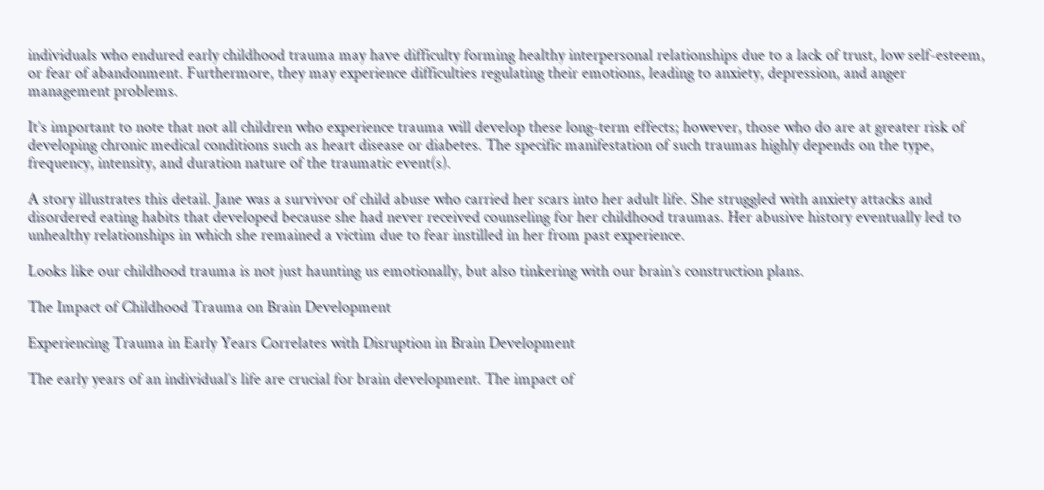individuals who endured early childhood trauma may have difficulty forming healthy interpersonal relationships due to a lack of trust, low self-esteem, or fear of abandonment. Furthermore, they may experience difficulties regulating their emotions, leading to anxiety, depression, and anger management problems.

It’s important to note that not all children who experience trauma will develop these long-term effects; however, those who do are at greater risk of developing chronic medical conditions such as heart disease or diabetes. The specific manifestation of such traumas highly depends on the type, frequency, intensity, and duration nature of the traumatic event(s).

A story illustrates this detail. Jane was a survivor of child abuse who carried her scars into her adult life. She struggled with anxiety attacks and disordered eating habits that developed because she had never received counseling for her childhood traumas. Her abusive history eventually led to unhealthy relationships in which she remained a victim due to fear instilled in her from past experience.

Looks like our childhood trauma is not just haunting us emotionally, but also tinkering with our brain’s construction plans.

The Impact of Childhood Trauma on Brain Development

Experiencing Trauma in Early Years Correlates with Disruption in Brain Development

The early years of an individual’s life are crucial for brain development. The impact of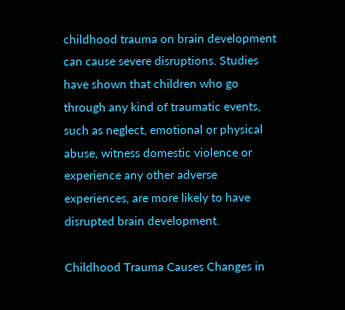childhood trauma on brain development can cause severe disruptions. Studies have shown that children who go through any kind of traumatic events, such as neglect, emotional or physical abuse, witness domestic violence or experience any other adverse experiences, are more likely to have disrupted brain development.

Childhood Trauma Causes Changes in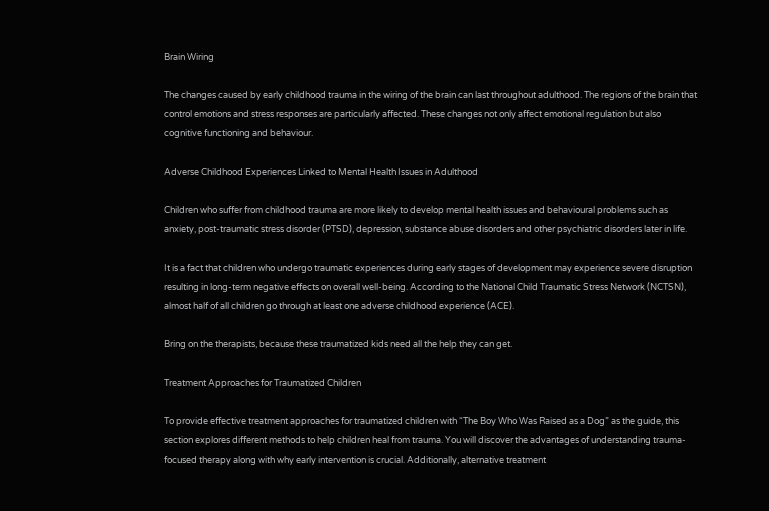Brain Wiring

The changes caused by early childhood trauma in the wiring of the brain can last throughout adulthood. The regions of the brain that control emotions and stress responses are particularly affected. These changes not only affect emotional regulation but also cognitive functioning and behaviour.

Adverse Childhood Experiences Linked to Mental Health Issues in Adulthood

Children who suffer from childhood trauma are more likely to develop mental health issues and behavioural problems such as anxiety, post-traumatic stress disorder (PTSD), depression, substance abuse disorders and other psychiatric disorders later in life.

It is a fact that children who undergo traumatic experiences during early stages of development may experience severe disruption resulting in long-term negative effects on overall well-being. According to the National Child Traumatic Stress Network (NCTSN), almost half of all children go through at least one adverse childhood experience (ACE).

Bring on the therapists, because these traumatized kids need all the help they can get.

Treatment Approaches for Traumatized Children

To provide effective treatment approaches for traumatized children with “The Boy Who Was Raised as a Dog” as the guide, this section explores different methods to help children heal from trauma. You will discover the advantages of understanding trauma-focused therapy along with why early intervention is crucial. Additionally, alternative treatment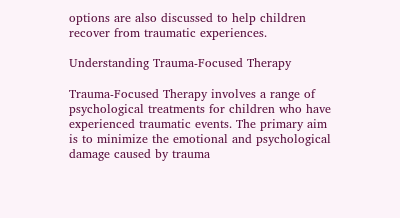options are also discussed to help children recover from traumatic experiences.

Understanding Trauma-Focused Therapy

Trauma-Focused Therapy involves a range of psychological treatments for children who have experienced traumatic events. The primary aim is to minimize the emotional and psychological damage caused by trauma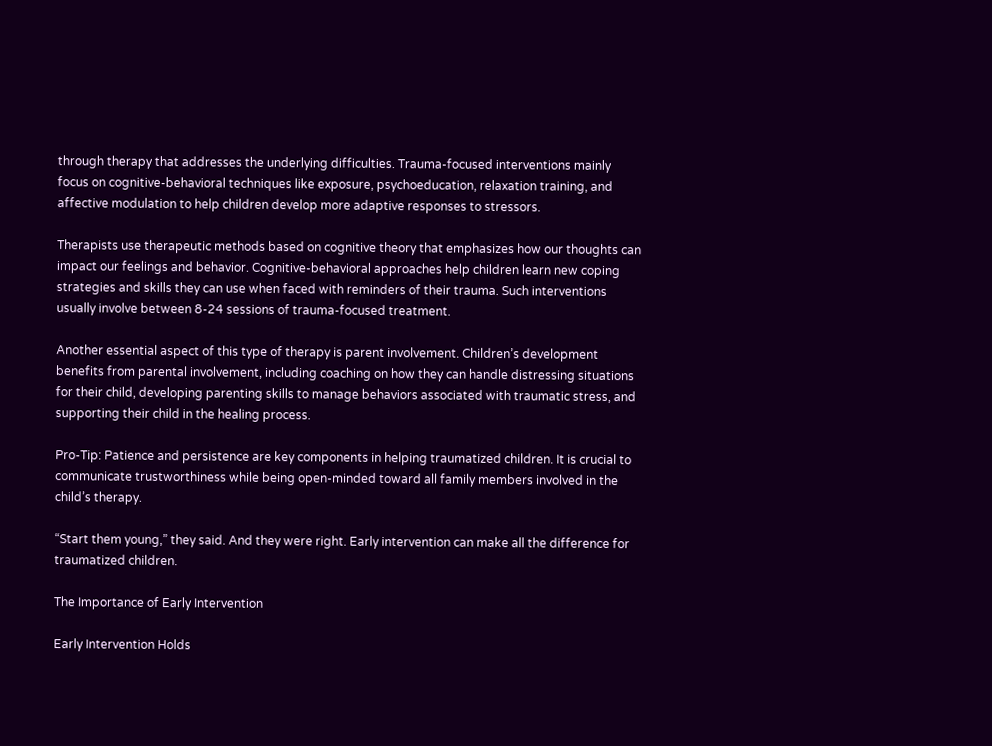through therapy that addresses the underlying difficulties. Trauma-focused interventions mainly focus on cognitive-behavioral techniques like exposure, psychoeducation, relaxation training, and affective modulation to help children develop more adaptive responses to stressors.

Therapists use therapeutic methods based on cognitive theory that emphasizes how our thoughts can impact our feelings and behavior. Cognitive-behavioral approaches help children learn new coping strategies and skills they can use when faced with reminders of their trauma. Such interventions usually involve between 8-24 sessions of trauma-focused treatment.

Another essential aspect of this type of therapy is parent involvement. Children’s development benefits from parental involvement, including coaching on how they can handle distressing situations for their child, developing parenting skills to manage behaviors associated with traumatic stress, and supporting their child in the healing process.

Pro-Tip: Patience and persistence are key components in helping traumatized children. It is crucial to communicate trustworthiness while being open-minded toward all family members involved in the child’s therapy.

“Start them young,” they said. And they were right. Early intervention can make all the difference for traumatized children.

The Importance of Early Intervention

Early Intervention Holds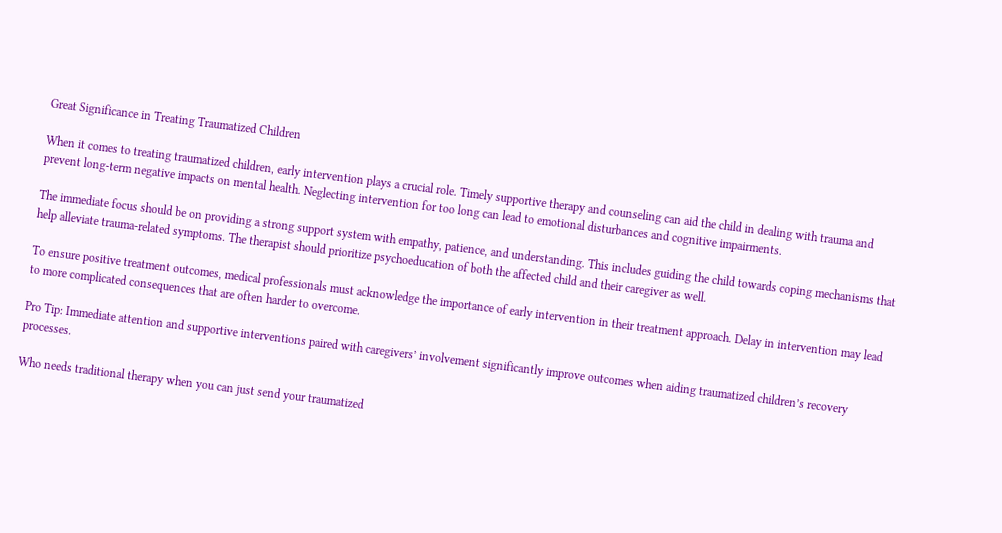Great Significance in Treating Traumatized Children

When it comes to treating traumatized children, early intervention plays a crucial role. Timely supportive therapy and counseling can aid the child in dealing with trauma and prevent long-term negative impacts on mental health. Neglecting intervention for too long can lead to emotional disturbances and cognitive impairments.

The immediate focus should be on providing a strong support system with empathy, patience, and understanding. This includes guiding the child towards coping mechanisms that help alleviate trauma-related symptoms. The therapist should prioritize psychoeducation of both the affected child and their caregiver as well.

To ensure positive treatment outcomes, medical professionals must acknowledge the importance of early intervention in their treatment approach. Delay in intervention may lead to more complicated consequences that are often harder to overcome.

Pro Tip: Immediate attention and supportive interventions paired with caregivers’ involvement significantly improve outcomes when aiding traumatized children’s recovery processes.

Who needs traditional therapy when you can just send your traumatized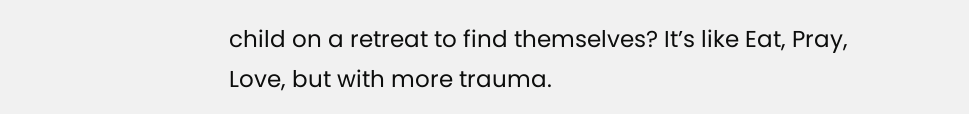child on a retreat to find themselves? It’s like Eat, Pray, Love, but with more trauma.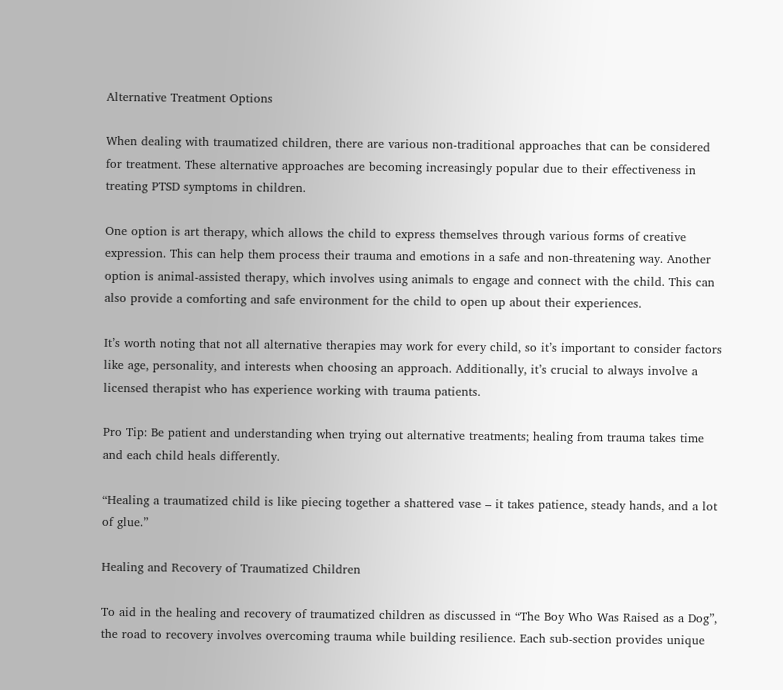Alternative Treatment Options

When dealing with traumatized children, there are various non-traditional approaches that can be considered for treatment. These alternative approaches are becoming increasingly popular due to their effectiveness in treating PTSD symptoms in children.

One option is art therapy, which allows the child to express themselves through various forms of creative expression. This can help them process their trauma and emotions in a safe and non-threatening way. Another option is animal-assisted therapy, which involves using animals to engage and connect with the child. This can also provide a comforting and safe environment for the child to open up about their experiences.

It’s worth noting that not all alternative therapies may work for every child, so it’s important to consider factors like age, personality, and interests when choosing an approach. Additionally, it’s crucial to always involve a licensed therapist who has experience working with trauma patients.

Pro Tip: Be patient and understanding when trying out alternative treatments; healing from trauma takes time and each child heals differently.

“Healing a traumatized child is like piecing together a shattered vase – it takes patience, steady hands, and a lot of glue.”

Healing and Recovery of Traumatized Children

To aid in the healing and recovery of traumatized children as discussed in “The Boy Who Was Raised as a Dog”, the road to recovery involves overcoming trauma while building resilience. Each sub-section provides unique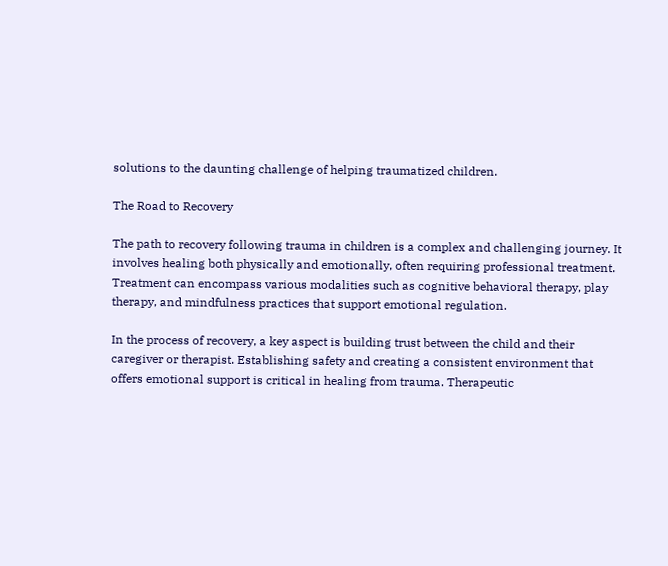solutions to the daunting challenge of helping traumatized children.

The Road to Recovery

The path to recovery following trauma in children is a complex and challenging journey. It involves healing both physically and emotionally, often requiring professional treatment. Treatment can encompass various modalities such as cognitive behavioral therapy, play therapy, and mindfulness practices that support emotional regulation.

In the process of recovery, a key aspect is building trust between the child and their caregiver or therapist. Establishing safety and creating a consistent environment that offers emotional support is critical in healing from trauma. Therapeutic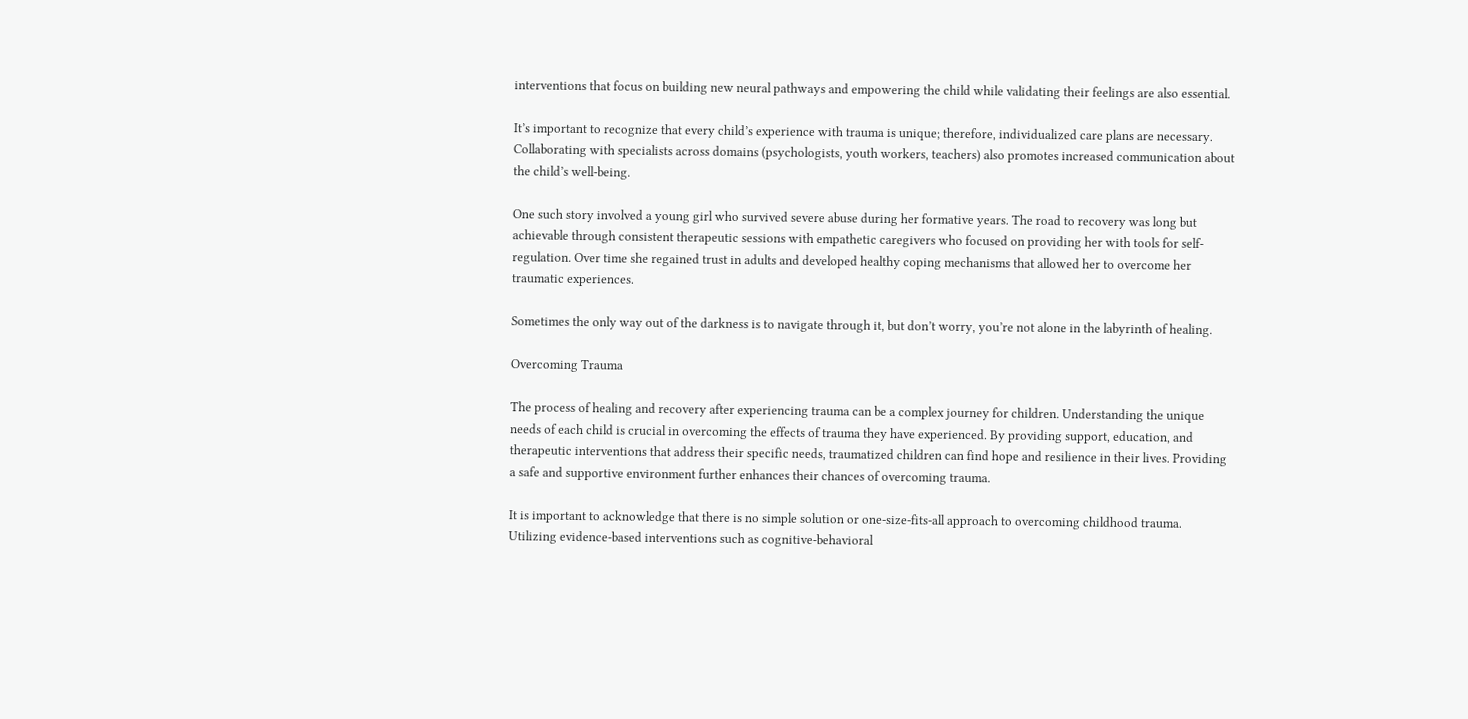interventions that focus on building new neural pathways and empowering the child while validating their feelings are also essential.

It’s important to recognize that every child’s experience with trauma is unique; therefore, individualized care plans are necessary. Collaborating with specialists across domains (psychologists, youth workers, teachers) also promotes increased communication about the child’s well-being.

One such story involved a young girl who survived severe abuse during her formative years. The road to recovery was long but achievable through consistent therapeutic sessions with empathetic caregivers who focused on providing her with tools for self-regulation. Over time she regained trust in adults and developed healthy coping mechanisms that allowed her to overcome her traumatic experiences.

Sometimes the only way out of the darkness is to navigate through it, but don’t worry, you’re not alone in the labyrinth of healing.

Overcoming Trauma

The process of healing and recovery after experiencing trauma can be a complex journey for children. Understanding the unique needs of each child is crucial in overcoming the effects of trauma they have experienced. By providing support, education, and therapeutic interventions that address their specific needs, traumatized children can find hope and resilience in their lives. Providing a safe and supportive environment further enhances their chances of overcoming trauma.

It is important to acknowledge that there is no simple solution or one-size-fits-all approach to overcoming childhood trauma. Utilizing evidence-based interventions such as cognitive-behavioral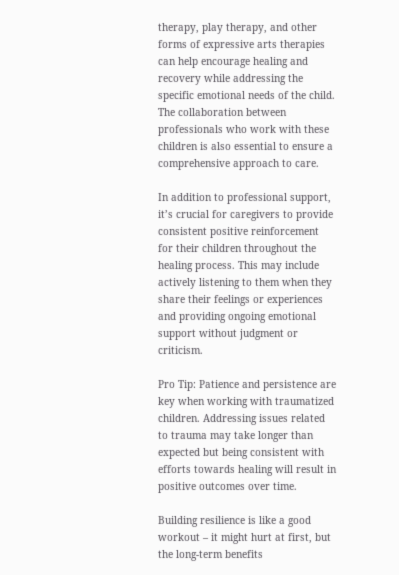therapy, play therapy, and other forms of expressive arts therapies can help encourage healing and recovery while addressing the specific emotional needs of the child. The collaboration between professionals who work with these children is also essential to ensure a comprehensive approach to care.

In addition to professional support, it’s crucial for caregivers to provide consistent positive reinforcement for their children throughout the healing process. This may include actively listening to them when they share their feelings or experiences and providing ongoing emotional support without judgment or criticism.

Pro Tip: Patience and persistence are key when working with traumatized children. Addressing issues related to trauma may take longer than expected but being consistent with efforts towards healing will result in positive outcomes over time.

Building resilience is like a good workout – it might hurt at first, but the long-term benefits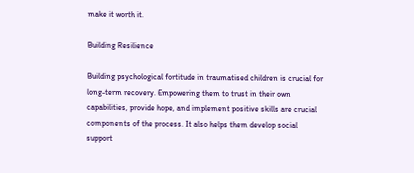make it worth it.

Building Resilience

Building psychological fortitude in traumatised children is crucial for long-term recovery. Empowering them to trust in their own capabilities, provide hope, and implement positive skills are crucial components of the process. It also helps them develop social support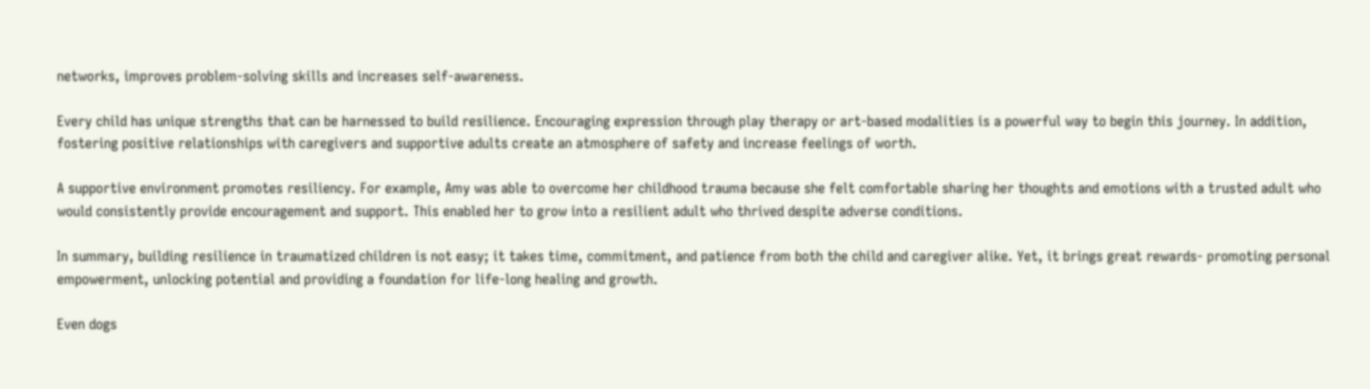networks, improves problem-solving skills and increases self-awareness.

Every child has unique strengths that can be harnessed to build resilience. Encouraging expression through play therapy or art-based modalities is a powerful way to begin this journey. In addition, fostering positive relationships with caregivers and supportive adults create an atmosphere of safety and increase feelings of worth.

A supportive environment promotes resiliency. For example, Amy was able to overcome her childhood trauma because she felt comfortable sharing her thoughts and emotions with a trusted adult who would consistently provide encouragement and support. This enabled her to grow into a resilient adult who thrived despite adverse conditions.

In summary, building resilience in traumatized children is not easy; it takes time, commitment, and patience from both the child and caregiver alike. Yet, it brings great rewards- promoting personal empowerment, unlocking potential and providing a foundation for life-long healing and growth.

Even dogs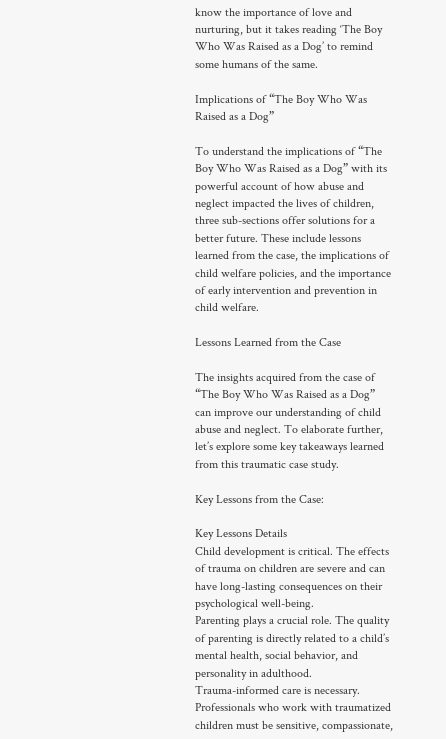know the importance of love and nurturing, but it takes reading ‘The Boy Who Was Raised as a Dog’ to remind some humans of the same.

Implications of “The Boy Who Was Raised as a Dog”

To understand the implications of “The Boy Who Was Raised as a Dog” with its powerful account of how abuse and neglect impacted the lives of children, three sub-sections offer solutions for a better future. These include lessons learned from the case, the implications of child welfare policies, and the importance of early intervention and prevention in child welfare.

Lessons Learned from the Case

The insights acquired from the case of “The Boy Who Was Raised as a Dog” can improve our understanding of child abuse and neglect. To elaborate further, let’s explore some key takeaways learned from this traumatic case study.

Key Lessons from the Case:

Key Lessons Details
Child development is critical. The effects of trauma on children are severe and can have long-lasting consequences on their psychological well-being.
Parenting plays a crucial role. The quality of parenting is directly related to a child’s mental health, social behavior, and personality in adulthood.
Trauma-informed care is necessary. Professionals who work with traumatized children must be sensitive, compassionate,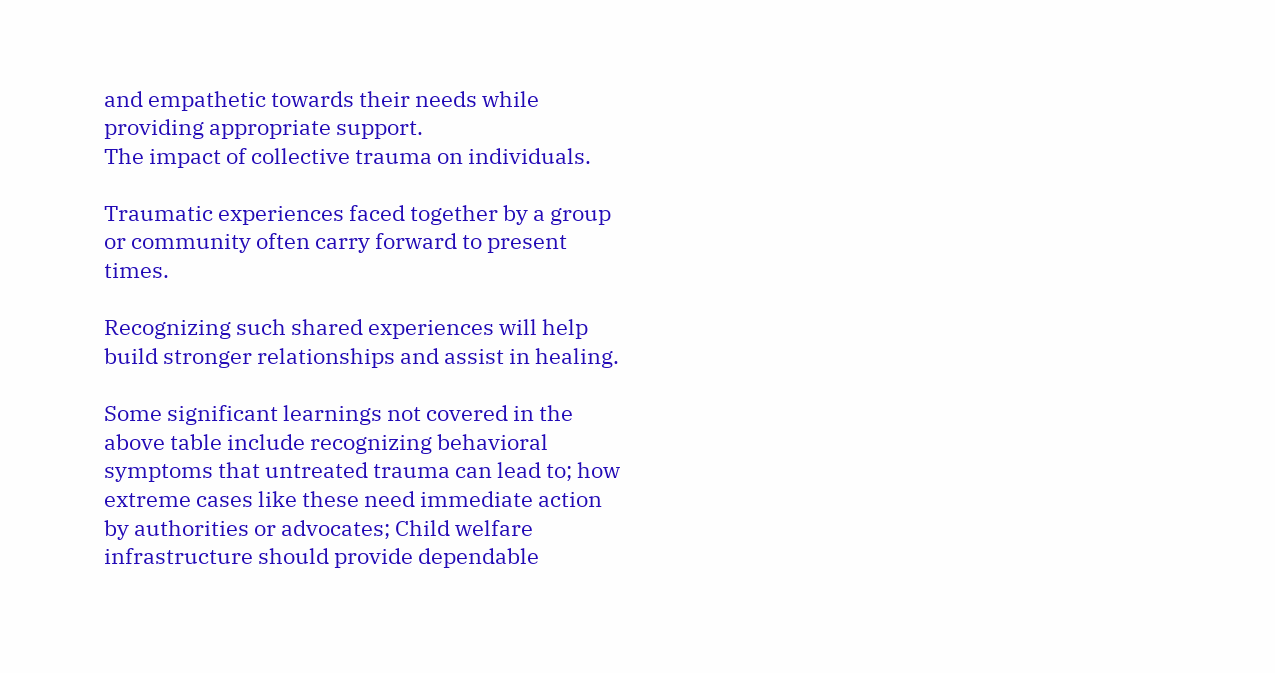and empathetic towards their needs while providing appropriate support.
The impact of collective trauma on individuals.

Traumatic experiences faced together by a group or community often carry forward to present times.

Recognizing such shared experiences will help build stronger relationships and assist in healing.

Some significant learnings not covered in the above table include recognizing behavioral symptoms that untreated trauma can lead to; how extreme cases like these need immediate action by authorities or advocates; Child welfare infrastructure should provide dependable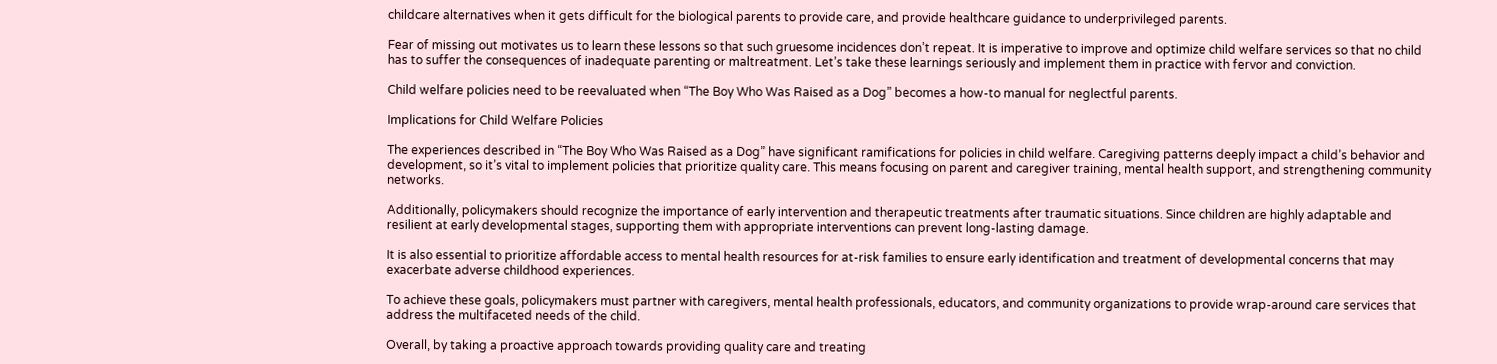childcare alternatives when it gets difficult for the biological parents to provide care, and provide healthcare guidance to underprivileged parents.

Fear of missing out motivates us to learn these lessons so that such gruesome incidences don’t repeat. It is imperative to improve and optimize child welfare services so that no child has to suffer the consequences of inadequate parenting or maltreatment. Let’s take these learnings seriously and implement them in practice with fervor and conviction.

Child welfare policies need to be reevaluated when “The Boy Who Was Raised as a Dog” becomes a how-to manual for neglectful parents.

Implications for Child Welfare Policies

The experiences described in “The Boy Who Was Raised as a Dog” have significant ramifications for policies in child welfare. Caregiving patterns deeply impact a child’s behavior and development, so it’s vital to implement policies that prioritize quality care. This means focusing on parent and caregiver training, mental health support, and strengthening community networks.

Additionally, policymakers should recognize the importance of early intervention and therapeutic treatments after traumatic situations. Since children are highly adaptable and resilient at early developmental stages, supporting them with appropriate interventions can prevent long-lasting damage.

It is also essential to prioritize affordable access to mental health resources for at-risk families to ensure early identification and treatment of developmental concerns that may exacerbate adverse childhood experiences.

To achieve these goals, policymakers must partner with caregivers, mental health professionals, educators, and community organizations to provide wrap-around care services that address the multifaceted needs of the child.

Overall, by taking a proactive approach towards providing quality care and treating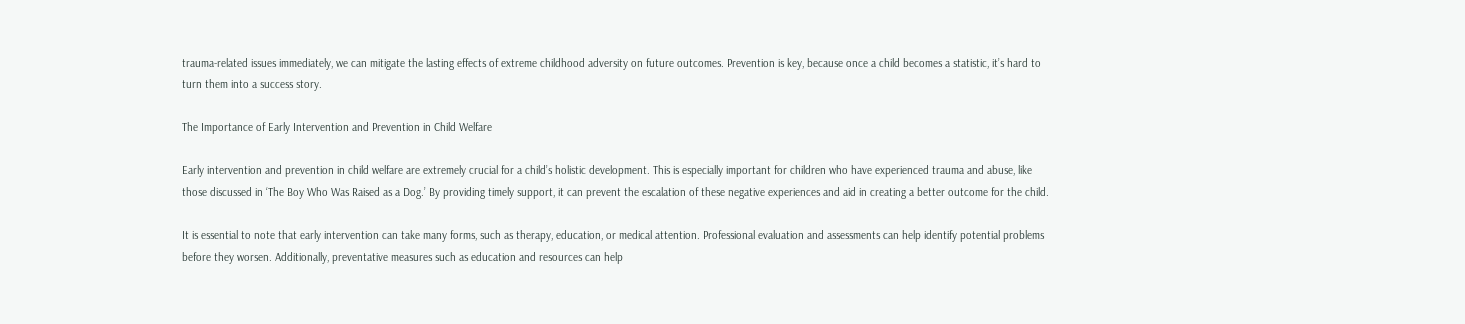trauma-related issues immediately, we can mitigate the lasting effects of extreme childhood adversity on future outcomes. Prevention is key, because once a child becomes a statistic, it’s hard to turn them into a success story.

The Importance of Early Intervention and Prevention in Child Welfare

Early intervention and prevention in child welfare are extremely crucial for a child’s holistic development. This is especially important for children who have experienced trauma and abuse, like those discussed in ‘The Boy Who Was Raised as a Dog.’ By providing timely support, it can prevent the escalation of these negative experiences and aid in creating a better outcome for the child.

It is essential to note that early intervention can take many forms, such as therapy, education, or medical attention. Professional evaluation and assessments can help identify potential problems before they worsen. Additionally, preventative measures such as education and resources can help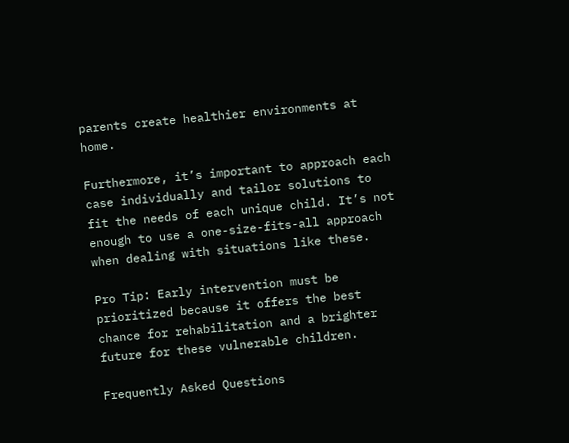parents create healthier environments at home.

Furthermore, it’s important to approach each case individually and tailor solutions to fit the needs of each unique child. It’s not enough to use a one-size-fits-all approach when dealing with situations like these.

Pro Tip: Early intervention must be prioritized because it offers the best chance for rehabilitation and a brighter future for these vulnerable children.

Frequently Asked Questions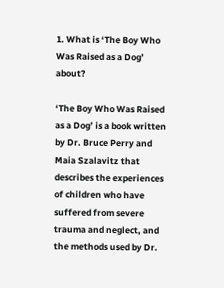1. What is ‘The Boy Who Was Raised as a Dog’ about?

‘The Boy Who Was Raised as a Dog’ is a book written by Dr. Bruce Perry and Maia Szalavitz that describes the experiences of children who have suffered from severe trauma and neglect, and the methods used by Dr.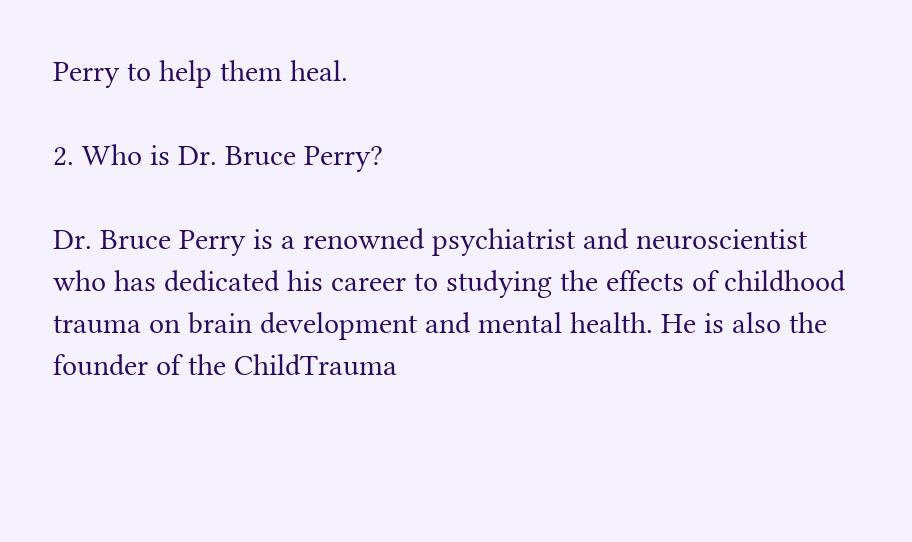Perry to help them heal.

2. Who is Dr. Bruce Perry?

Dr. Bruce Perry is a renowned psychiatrist and neuroscientist who has dedicated his career to studying the effects of childhood trauma on brain development and mental health. He is also the founder of the ChildTrauma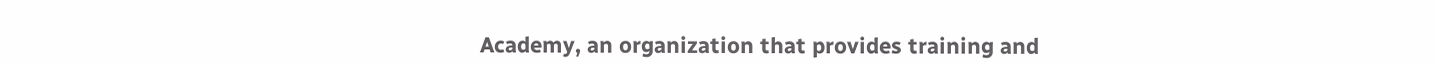Academy, an organization that provides training and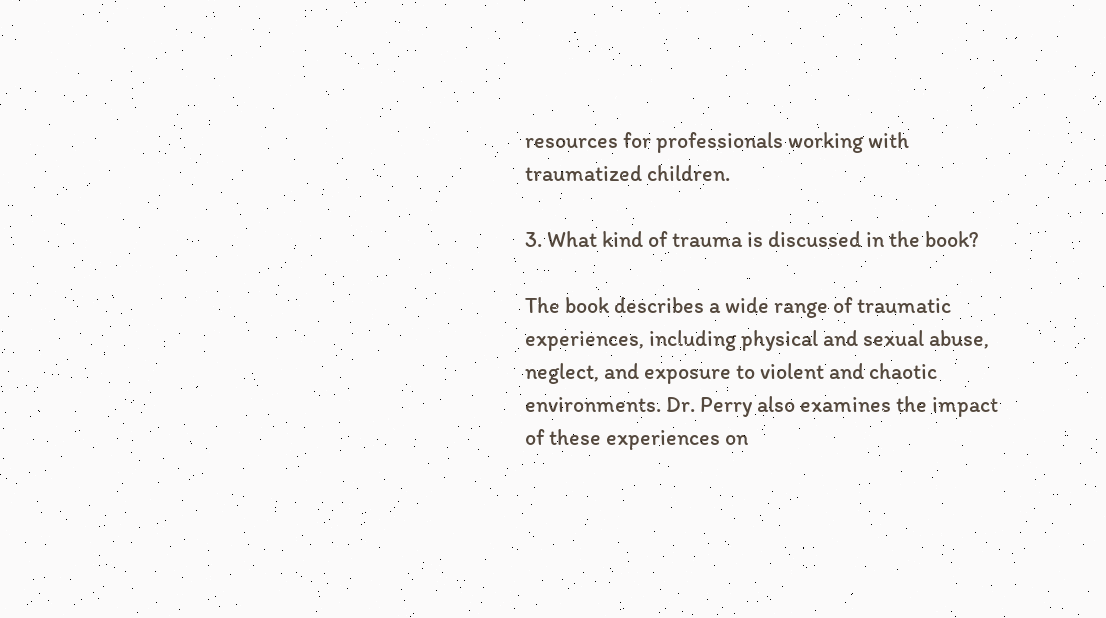resources for professionals working with traumatized children.

3. What kind of trauma is discussed in the book?

The book describes a wide range of traumatic experiences, including physical and sexual abuse, neglect, and exposure to violent and chaotic environments. Dr. Perry also examines the impact of these experiences on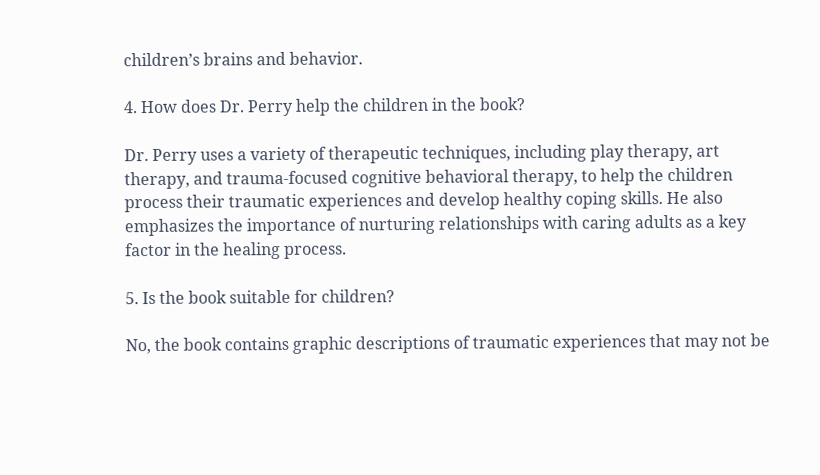children’s brains and behavior.

4. How does Dr. Perry help the children in the book?

Dr. Perry uses a variety of therapeutic techniques, including play therapy, art therapy, and trauma-focused cognitive behavioral therapy, to help the children process their traumatic experiences and develop healthy coping skills. He also emphasizes the importance of nurturing relationships with caring adults as a key factor in the healing process.

5. Is the book suitable for children?

No, the book contains graphic descriptions of traumatic experiences that may not be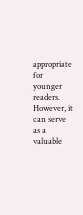appropriate for younger readers. However, it can serve as a valuable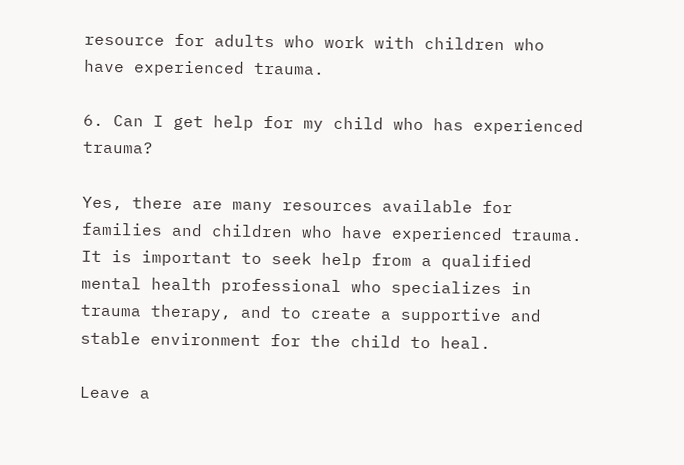resource for adults who work with children who have experienced trauma.

6. Can I get help for my child who has experienced trauma?

Yes, there are many resources available for families and children who have experienced trauma. It is important to seek help from a qualified mental health professional who specializes in trauma therapy, and to create a supportive and stable environment for the child to heal.

Leave a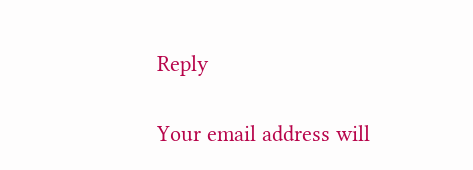Reply

Your email address will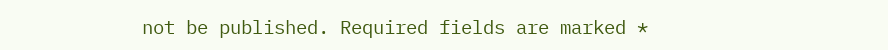not be published. Required fields are marked *